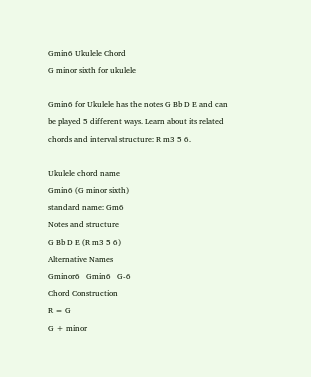Gmin6 Ukulele Chord
G minor sixth for ukulele

Gmin6 for Ukulele has the notes G Bb D E and can be played 5 different ways. Learn about its related chords and interval structure: R m3 5 6.

Ukulele chord name
Gmin6 (G minor sixth)
standard name: Gm6
Notes and structure
G Bb D E (R m3 5 6)
Alternative Names
Gminor6   Gmin6   G-6
Chord Construction
R = G
G + minor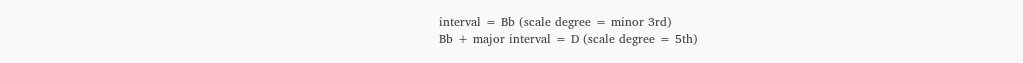interval = Bb (scale degree = minor 3rd)
Bb + major interval = D (scale degree = 5th)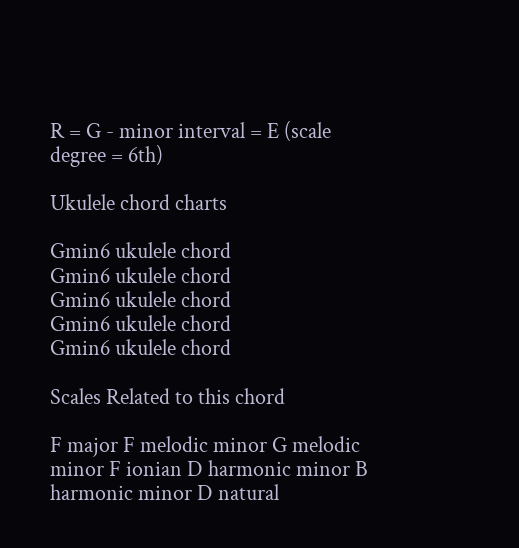R = G - minor interval = E (scale degree = 6th)

Ukulele chord charts

Gmin6 ukulele chord
Gmin6 ukulele chord
Gmin6 ukulele chord
Gmin6 ukulele chord
Gmin6 ukulele chord

Scales Related to this chord

F major F melodic minor G melodic minor F ionian D harmonic minor B harmonic minor D natural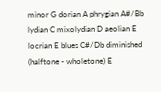minor G dorian A phrygian A#/Bb lydian C mixolydian D aeolian E locrian E blues C#/Db diminished (halftone - wholetone) E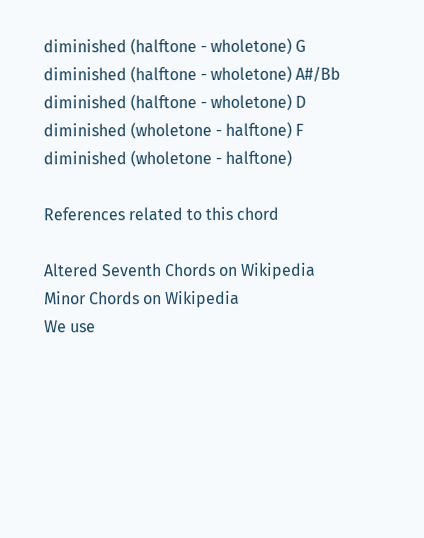diminished (halftone - wholetone) G diminished (halftone - wholetone) A#/Bb diminished (halftone - wholetone) D diminished (wholetone - halftone) F diminished (wholetone - halftone)

References related to this chord

Altered Seventh Chords on Wikipedia
Minor Chords on Wikipedia
We use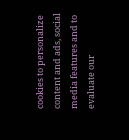cookies to personalize content and ads, social media features and to evaluate our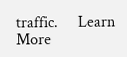traffic.     Learn More